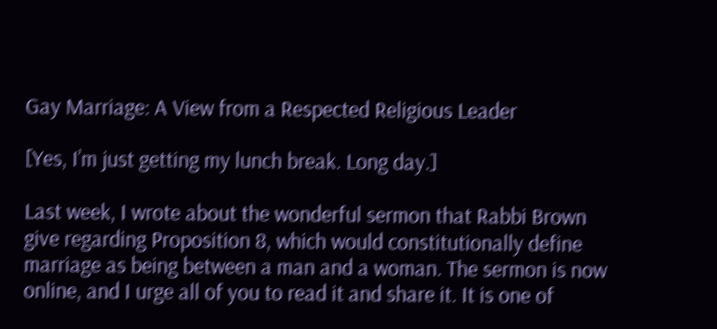Gay Marriage: A View from a Respected Religious Leader

[Yes, I’m just getting my lunch break. Long day.]

Last week, I wrote about the wonderful sermon that Rabbi Brown give regarding Proposition 8, which would constitutionally define marriage as being between a man and a woman. The sermon is now online, and I urge all of you to read it and share it. It is one of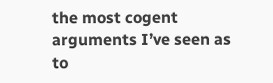the most cogent arguments I’ve seen as to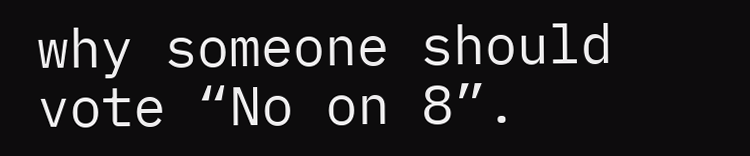why someone should vote “No on 8”.